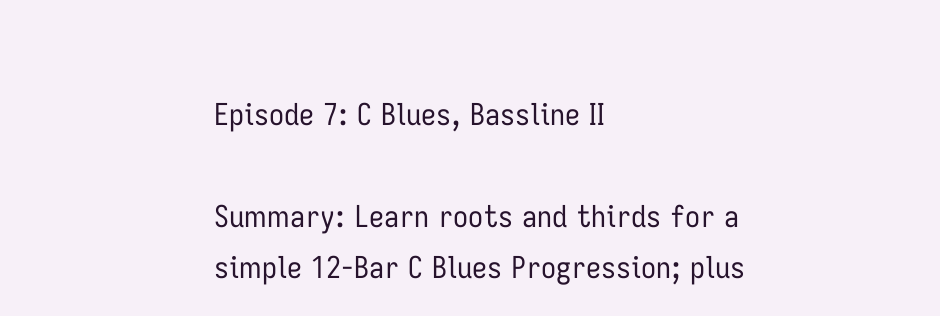Episode 7: C Blues, Bassline II

Summary: Learn roots and thirds for a simple 12-Bar C Blues Progression; plus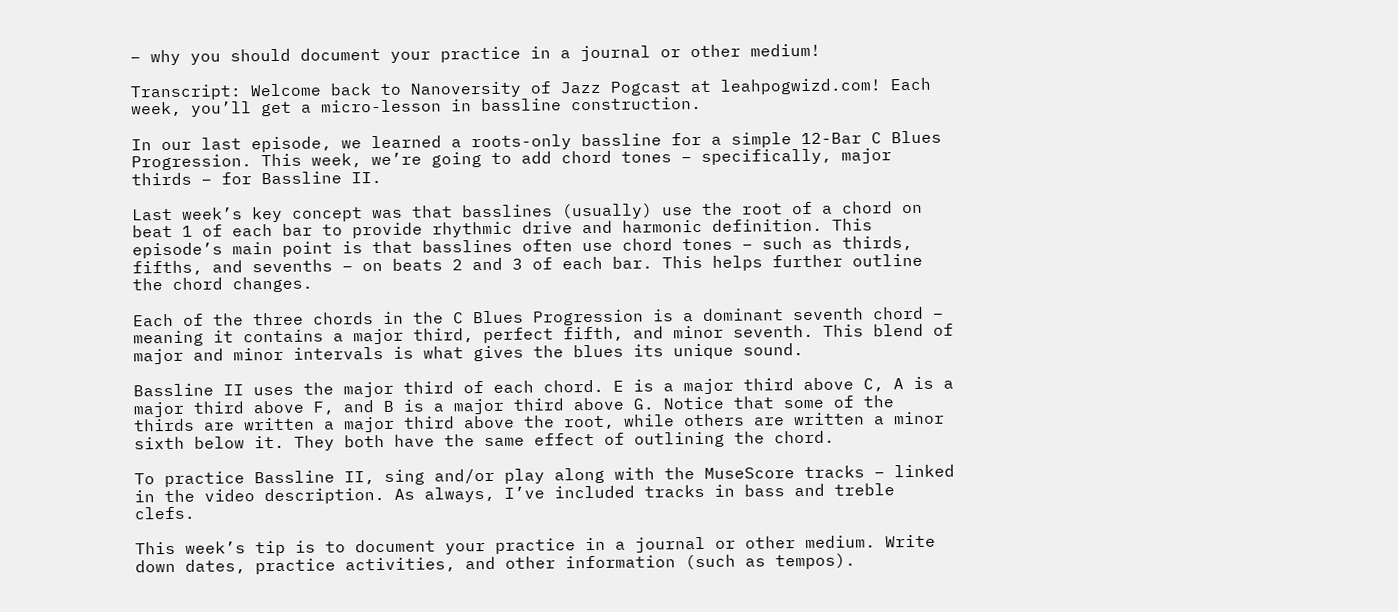– why you should document your practice in a journal or other medium!

Transcript: Welcome back to Nanoversity of Jazz Pogcast at leahpogwizd.com! Each week, you’ll get a micro-lesson in bassline construction.

In our last episode, we learned a roots-only bassline for a simple 12-Bar C Blues Progression. This week, we’re going to add chord tones – specifically, major thirds – for Bassline II.

Last week’s key concept was that basslines (usually) use the root of a chord on beat 1 of each bar to provide rhythmic drive and harmonic definition. This episode’s main point is that basslines often use chord tones – such as thirds, fifths, and sevenths – on beats 2 and 3 of each bar. This helps further outline the chord changes.

Each of the three chords in the C Blues Progression is a dominant seventh chord – meaning it contains a major third, perfect fifth, and minor seventh. This blend of major and minor intervals is what gives the blues its unique sound.

Bassline II uses the major third of each chord. E is a major third above C, A is a major third above F, and B is a major third above G. Notice that some of the thirds are written a major third above the root, while others are written a minor sixth below it. They both have the same effect of outlining the chord.

To practice Bassline II, sing and/or play along with the MuseScore tracks – linked in the video description. As always, I’ve included tracks in bass and treble clefs.

This week’s tip is to document your practice in a journal or other medium. Write down dates, practice activities, and other information (such as tempos).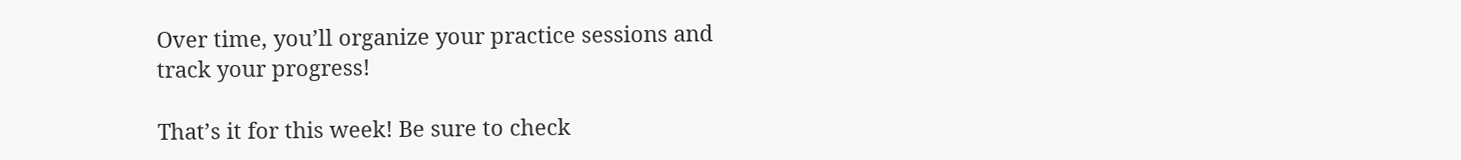Over time, you’ll organize your practice sessions and track your progress!

That’s it for this week! Be sure to check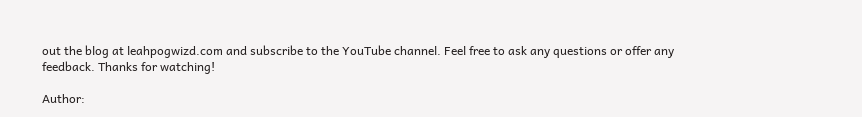out the blog at leahpogwizd.com and subscribe to the YouTube channel. Feel free to ask any questions or offer any feedback. Thanks for watching!

Author: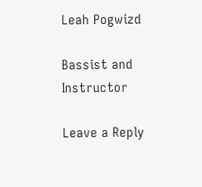Leah Pogwizd

Bassist and Instructor

Leave a Reply